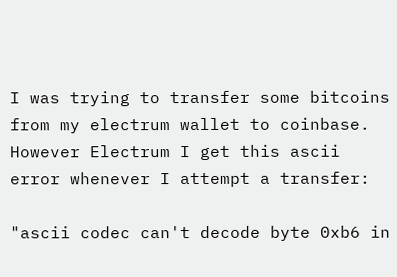I was trying to transfer some bitcoins from my electrum wallet to coinbase. However Electrum I get this ascii error whenever I attempt a transfer:

"ascii codec can't decode byte 0xb6 in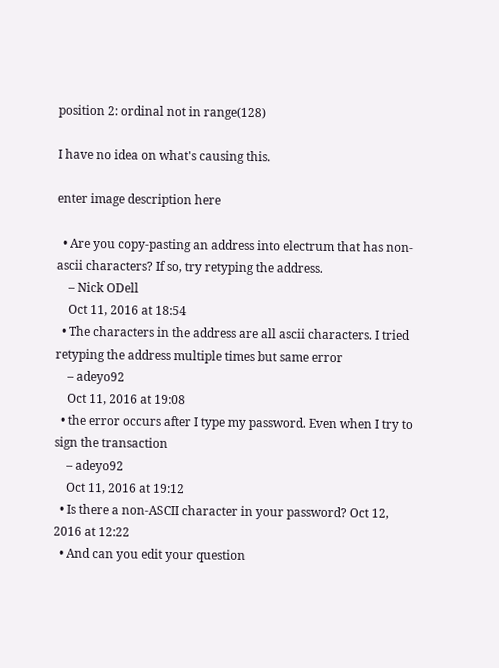position 2: ordinal not in range(128)

I have no idea on what's causing this.

enter image description here

  • Are you copy-pasting an address into electrum that has non-ascii characters? If so, try retyping the address.
    – Nick ODell
    Oct 11, 2016 at 18:54
  • The characters in the address are all ascii characters. I tried retyping the address multiple times but same error
    – adeyo92
    Oct 11, 2016 at 19:08
  • the error occurs after I type my password. Even when I try to sign the transaction
    – adeyo92
    Oct 11, 2016 at 19:12
  • Is there a non-ASCII character in your password? Oct 12, 2016 at 12:22
  • And can you edit your question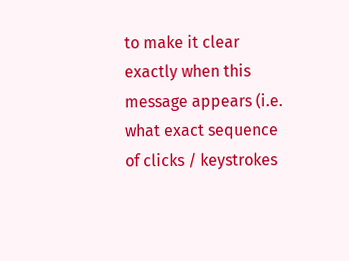to make it clear exactly when this message appears (i.e. what exact sequence of clicks / keystrokes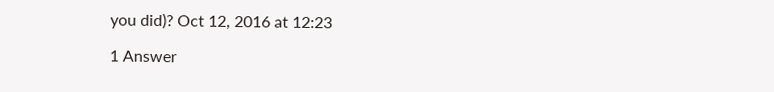you did)? Oct 12, 2016 at 12:23

1 Answer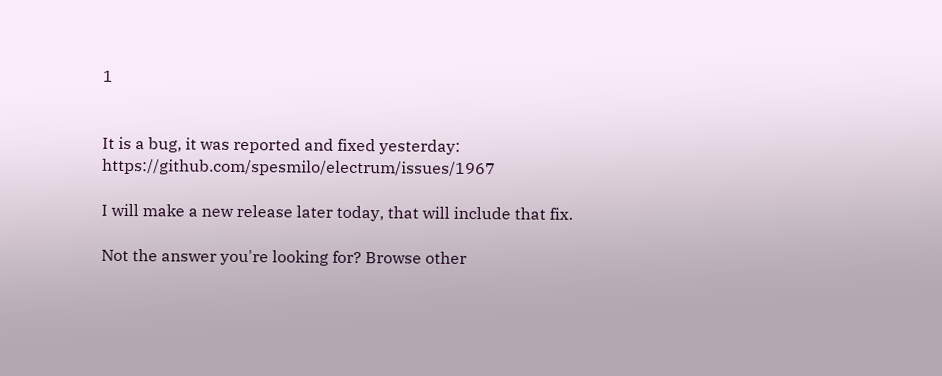1


It is a bug, it was reported and fixed yesterday: https://github.com/spesmilo/electrum/issues/1967

I will make a new release later today, that will include that fix.

Not the answer you're looking for? Browse other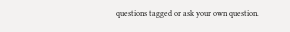questions tagged or ask your own question.